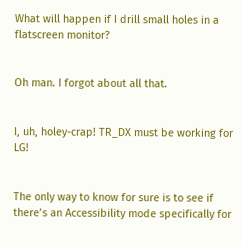What will happen if I drill small holes in a flatscreen monitor?


Oh man. I forgot about all that.


I, uh, holey-crap! TR_DX must be working for LG!


The only way to know for sure is to see if there’s an Accessibility mode specifically for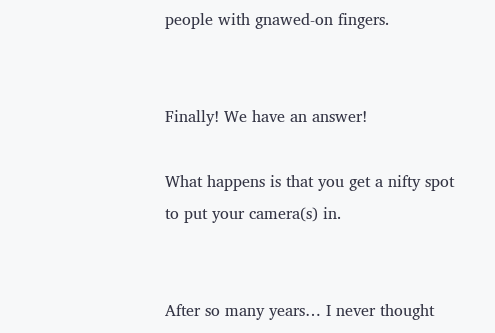people with gnawed-on fingers.


Finally! We have an answer!

What happens is that you get a nifty spot to put your camera(s) in.


After so many years… I never thought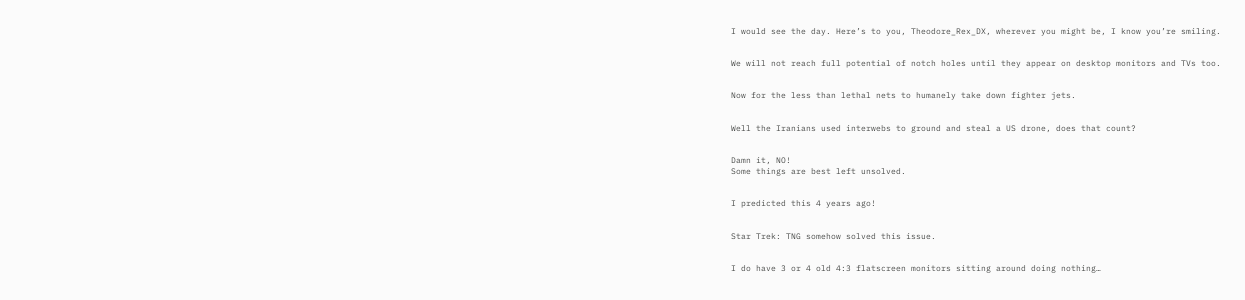I would see the day. Here’s to you, Theodore_Rex_DX, wherever you might be, I know you’re smiling.


We will not reach full potential of notch holes until they appear on desktop monitors and TVs too.


Now for the less than lethal nets to humanely take down fighter jets.


Well the Iranians used interwebs to ground and steal a US drone, does that count?


Damn it, NO!
Some things are best left unsolved.


I predicted this 4 years ago!


Star Trek: TNG somehow solved this issue.


I do have 3 or 4 old 4:3 flatscreen monitors sitting around doing nothing…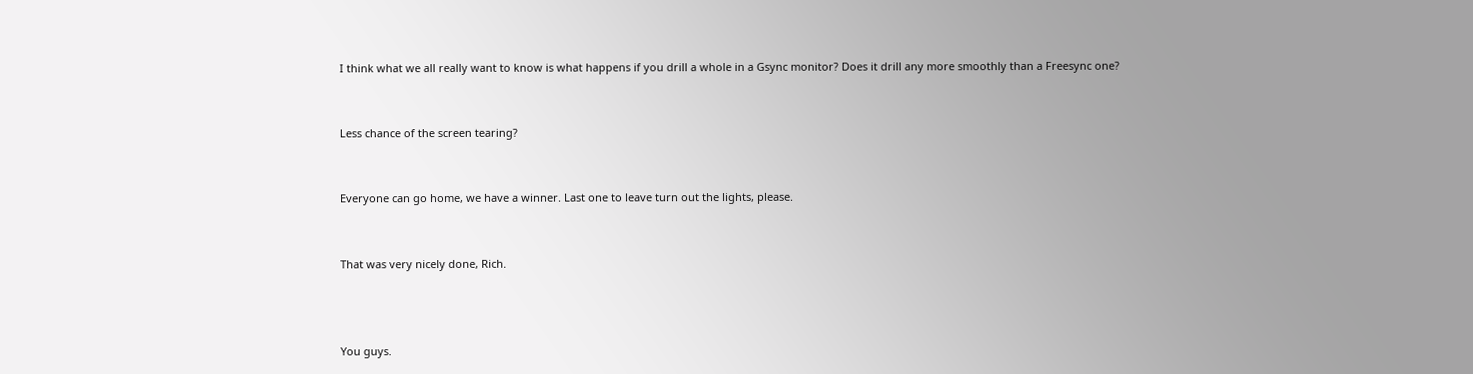I think what we all really want to know is what happens if you drill a whole in a Gsync monitor? Does it drill any more smoothly than a Freesync one?


Less chance of the screen tearing?


Everyone can go home, we have a winner. Last one to leave turn out the lights, please.


That was very nicely done, Rich.



You guys.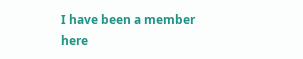I have been a member here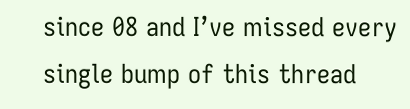since 08 and I’ve missed every single bump of this thread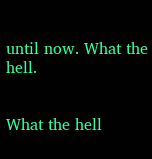until now. What the hell.


What the hell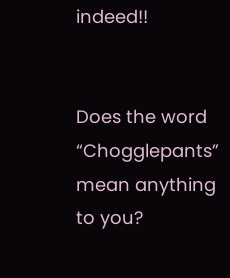indeed!!


Does the word “Chogglepants” mean anything to you?